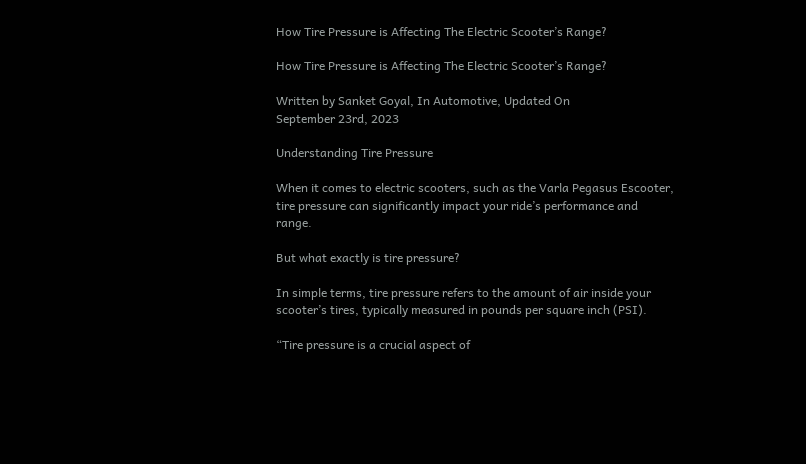How Tire Pressure is Affecting The Electric Scooter’s Range?

How Tire Pressure is Affecting The Electric Scooter’s Range?

Written by Sanket Goyal, In Automotive, Updated On
September 23rd, 2023

Understanding Tire Pressure

When it comes to electric scooters, such as the Varla Pegasus Escooter, tire pressure can significantly impact your ride’s performance and range.

But what exactly is tire pressure?

In simple terms, tire pressure refers to the amount of air inside your scooter’s tires, typically measured in pounds per square inch (PSI).

“Tire pressure is a crucial aspect of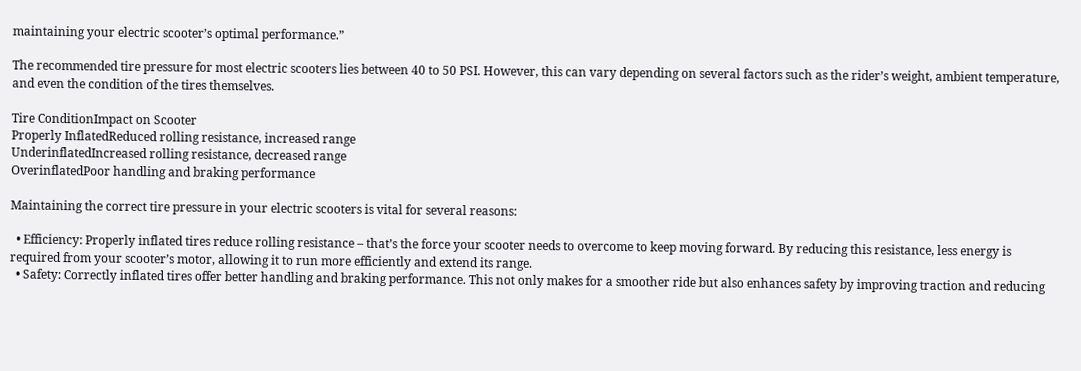maintaining your electric scooter’s optimal performance.”

The recommended tire pressure for most electric scooters lies between 40 to 50 PSI. However, this can vary depending on several factors such as the rider’s weight, ambient temperature, and even the condition of the tires themselves.

Tire ConditionImpact on Scooter
Properly InflatedReduced rolling resistance, increased range
UnderinflatedIncreased rolling resistance, decreased range
OverinflatedPoor handling and braking performance

Maintaining the correct tire pressure in your electric scooters is vital for several reasons:

  • Efficiency: Properly inflated tires reduce rolling resistance – that’s the force your scooter needs to overcome to keep moving forward. By reducing this resistance, less energy is required from your scooter’s motor, allowing it to run more efficiently and extend its range.
  • Safety: Correctly inflated tires offer better handling and braking performance. This not only makes for a smoother ride but also enhances safety by improving traction and reducing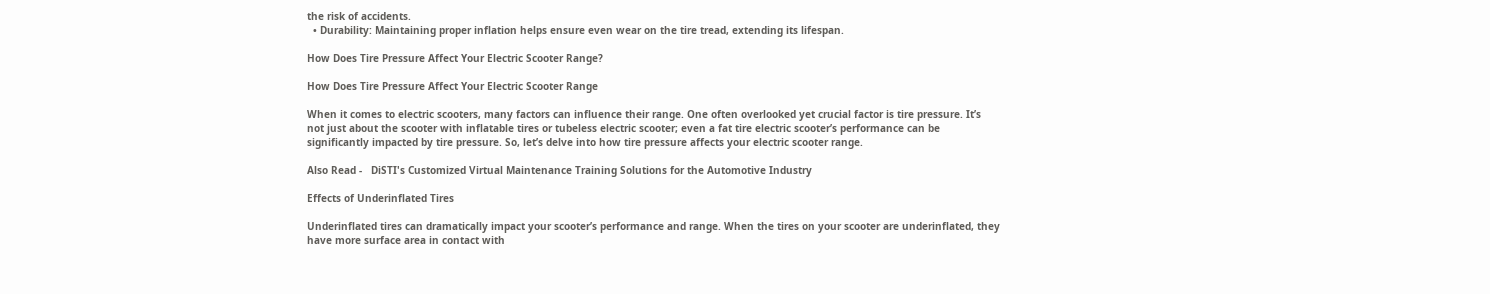the risk of accidents.
  • Durability: Maintaining proper inflation helps ensure even wear on the tire tread, extending its lifespan.

How Does Tire Pressure Affect Your Electric Scooter Range?

How Does Tire Pressure Affect Your Electric Scooter Range

When it comes to electric scooters, many factors can influence their range. One often overlooked yet crucial factor is tire pressure. It’s not just about the scooter with inflatable tires or tubeless electric scooter; even a fat tire electric scooter’s performance can be significantly impacted by tire pressure. So, let’s delve into how tire pressure affects your electric scooter range.

Also Read -   DiSTI's Customized Virtual Maintenance Training Solutions for the Automotive Industry

Effects of Underinflated Tires

Underinflated tires can dramatically impact your scooter’s performance and range. When the tires on your scooter are underinflated, they have more surface area in contact with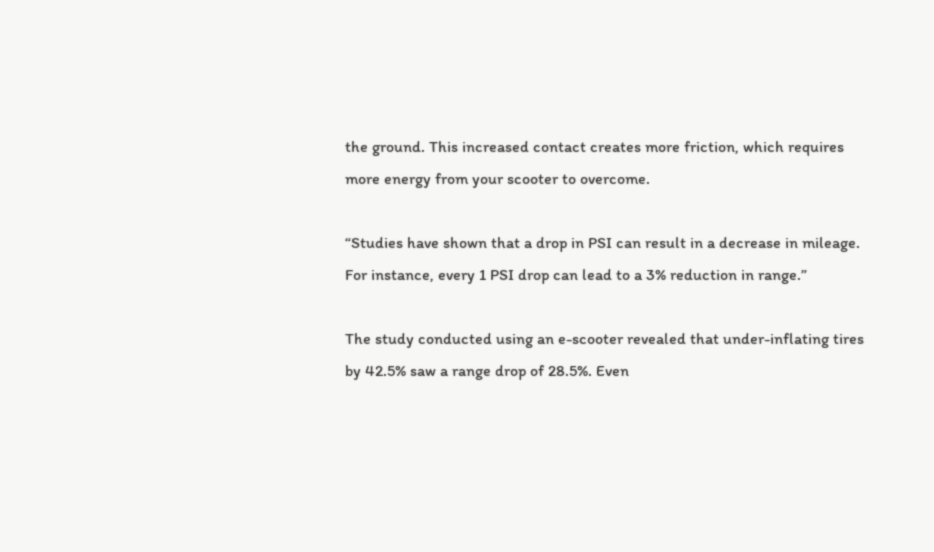the ground. This increased contact creates more friction, which requires more energy from your scooter to overcome.

“Studies have shown that a drop in PSI can result in a decrease in mileage. For instance, every 1 PSI drop can lead to a 3% reduction in range.”

The study conducted using an e-scooter revealed that under-inflating tires by 42.5% saw a range drop of 28.5%. Even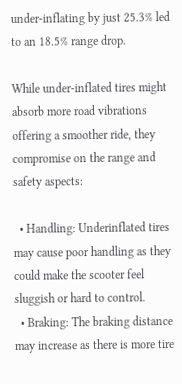under-inflating by just 25.3% led to an 18.5% range drop.

While under-inflated tires might absorb more road vibrations offering a smoother ride, they compromise on the range and safety aspects:

  • Handling: Underinflated tires may cause poor handling as they could make the scooter feel sluggish or hard to control.
  • Braking: The braking distance may increase as there is more tire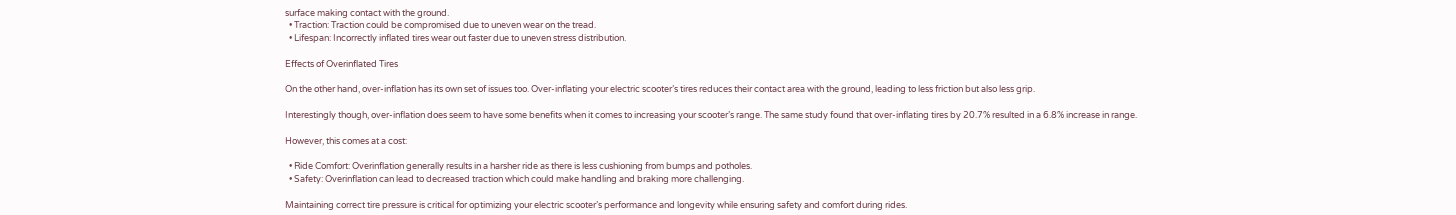surface making contact with the ground.
  • Traction: Traction could be compromised due to uneven wear on the tread.
  • Lifespan: Incorrectly inflated tires wear out faster due to uneven stress distribution.

Effects of Overinflated Tires

On the other hand, over-inflation has its own set of issues too. Over-inflating your electric scooter’s tires reduces their contact area with the ground, leading to less friction but also less grip.

Interestingly though, over-inflation does seem to have some benefits when it comes to increasing your scooter’s range. The same study found that over-inflating tires by 20.7% resulted in a 6.8% increase in range.

However, this comes at a cost:

  • Ride Comfort: Overinflation generally results in a harsher ride as there is less cushioning from bumps and potholes.
  • Safety: Overinflation can lead to decreased traction which could make handling and braking more challenging.

Maintaining correct tire pressure is critical for optimizing your electric scooter’s performance and longevity while ensuring safety and comfort during rides.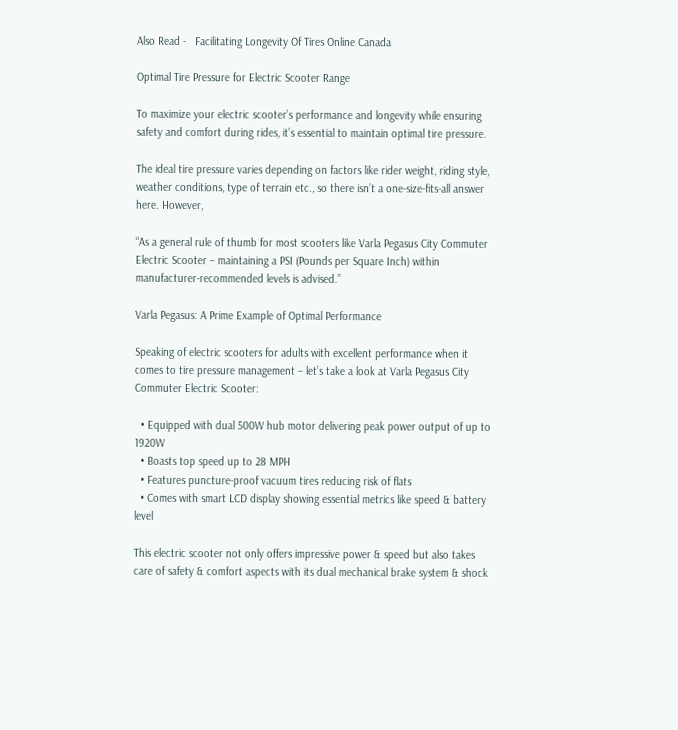Also Read -   Facilitating Longevity Of Tires Online Canada

Optimal Tire Pressure for Electric Scooter Range

To maximize your electric scooter’s performance and longevity while ensuring safety and comfort during rides, it’s essential to maintain optimal tire pressure.

The ideal tire pressure varies depending on factors like rider weight, riding style, weather conditions, type of terrain etc., so there isn’t a one-size-fits-all answer here. However,

“As a general rule of thumb for most scooters like Varla Pegasus City Commuter Electric Scooter – maintaining a PSI (Pounds per Square Inch) within manufacturer-recommended levels is advised.”

Varla Pegasus: A Prime Example of Optimal Performance

Speaking of electric scooters for adults with excellent performance when it comes to tire pressure management – let’s take a look at Varla Pegasus City Commuter Electric Scooter:

  • Equipped with dual 500W hub motor delivering peak power output of up to 1920W
  • Boasts top speed up to 28 MPH
  • Features puncture-proof vacuum tires reducing risk of flats
  • Comes with smart LCD display showing essential metrics like speed & battery level

This electric scooter not only offers impressive power & speed but also takes care of safety & comfort aspects with its dual mechanical brake system & shock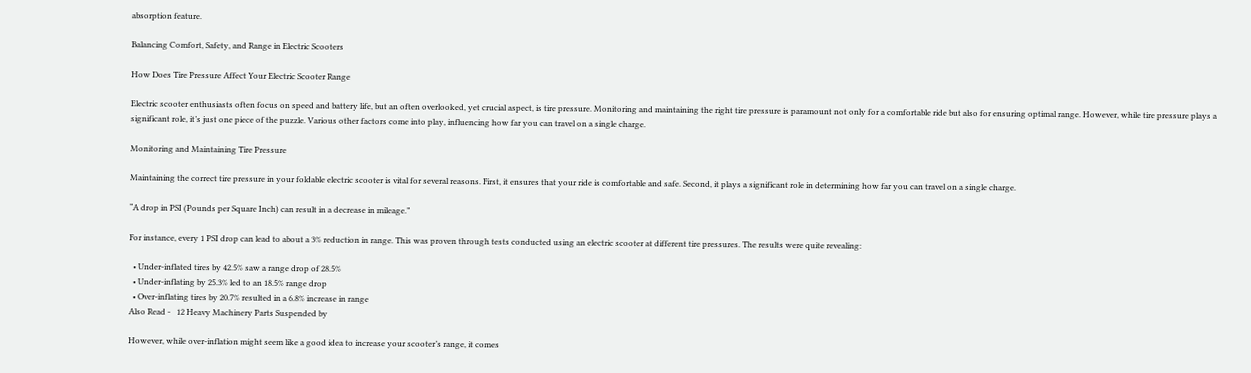absorption feature.

Balancing Comfort, Safety, and Range in Electric Scooters

How Does Tire Pressure Affect Your Electric Scooter Range

Electric scooter enthusiasts often focus on speed and battery life, but an often overlooked, yet crucial aspect, is tire pressure. Monitoring and maintaining the right tire pressure is paramount not only for a comfortable ride but also for ensuring optimal range. However, while tire pressure plays a significant role, it’s just one piece of the puzzle. Various other factors come into play, influencing how far you can travel on a single charge.

Monitoring and Maintaining Tire Pressure

Maintaining the correct tire pressure in your foldable electric scooter is vital for several reasons. First, it ensures that your ride is comfortable and safe. Second, it plays a significant role in determining how far you can travel on a single charge.

“A drop in PSI (Pounds per Square Inch) can result in a decrease in mileage.”

For instance, every 1 PSI drop can lead to about a 3% reduction in range. This was proven through tests conducted using an electric scooter at different tire pressures. The results were quite revealing:

  • Under-inflated tires by 42.5% saw a range drop of 28.5%
  • Under-inflating by 25.3% led to an 18.5% range drop
  • Over-inflating tires by 20.7% resulted in a 6.8% increase in range
Also Read -   12 Heavy Machinery Parts Suspended by

However, while over-inflation might seem like a good idea to increase your scooter’s range, it comes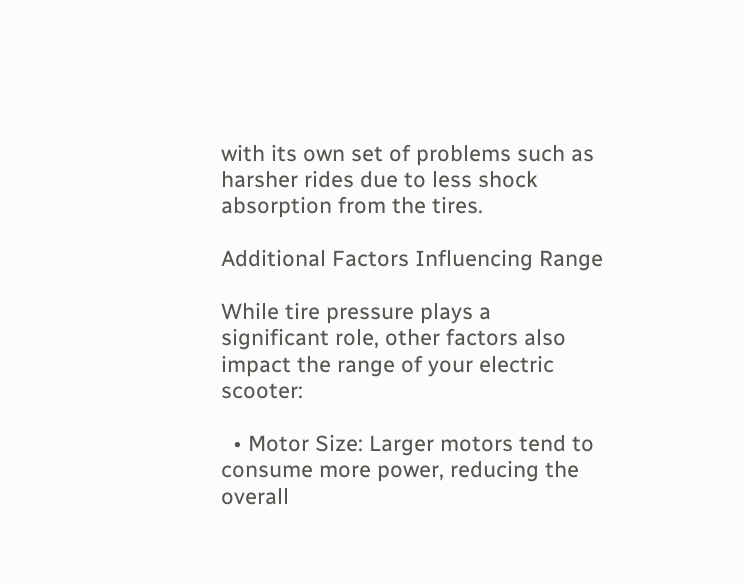with its own set of problems such as harsher rides due to less shock absorption from the tires.

Additional Factors Influencing Range

While tire pressure plays a significant role, other factors also impact the range of your electric scooter:

  • Motor Size: Larger motors tend to consume more power, reducing the overall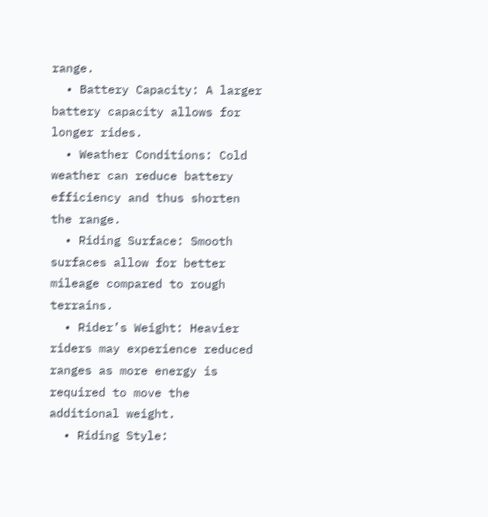range.
  • Battery Capacity: A larger battery capacity allows for longer rides.
  • Weather Conditions: Cold weather can reduce battery efficiency and thus shorten the range.
  • Riding Surface: Smooth surfaces allow for better mileage compared to rough terrains.
  • Rider’s Weight: Heavier riders may experience reduced ranges as more energy is required to move the additional weight.
  • Riding Style: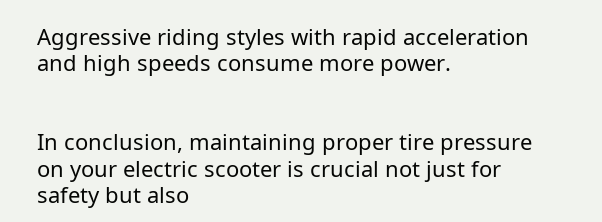Aggressive riding styles with rapid acceleration and high speeds consume more power.


In conclusion, maintaining proper tire pressure on your electric scooter is crucial not just for safety but also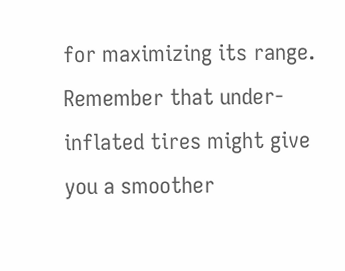for maximizing its range. Remember that under-inflated tires might give you a smoother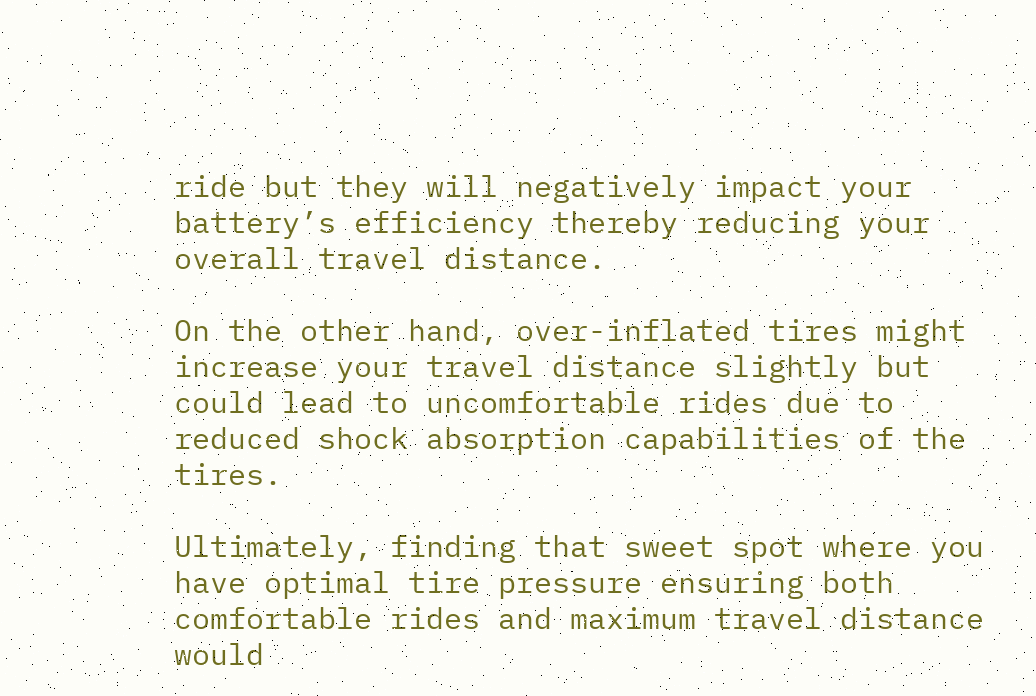ride but they will negatively impact your battery’s efficiency thereby reducing your overall travel distance.

On the other hand, over-inflated tires might increase your travel distance slightly but could lead to uncomfortable rides due to reduced shock absorption capabilities of the tires.

Ultimately, finding that sweet spot where you have optimal tire pressure ensuring both comfortable rides and maximum travel distance would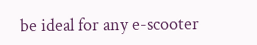be ideal for any e-scooter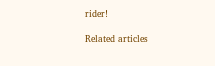rider!

Related articles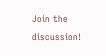Join the discussion!